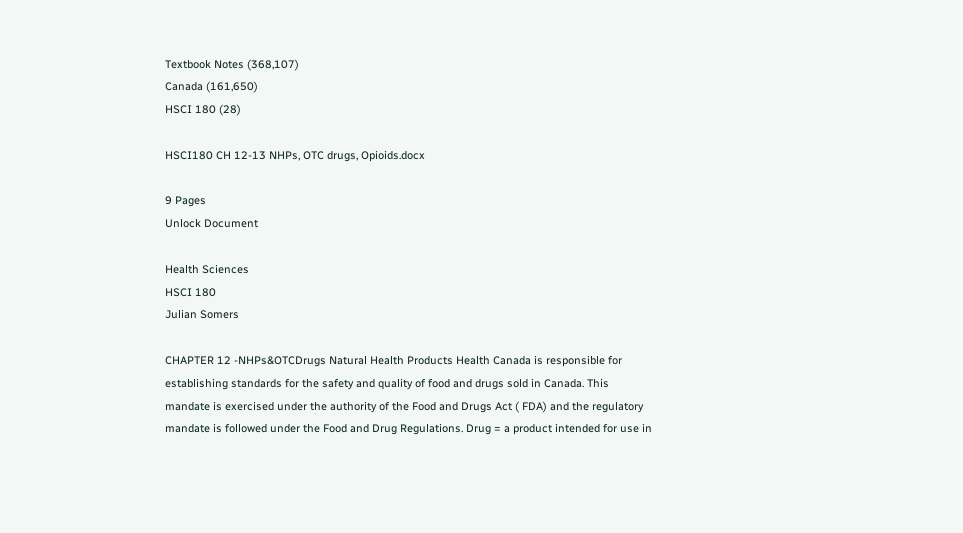Textbook Notes (368,107)
Canada (161,650)
HSCI 180 (28)

HSCI180 CH 12-13 NHPs, OTC drugs, Opioids.docx

9 Pages
Unlock Document

Health Sciences
HSCI 180
Julian Somers

CHAPTER 12 -NHPs&OTCDrugs Natural Health Products Health Canada is responsible for establishing standards for the safety and quality of food and drugs sold in Canada. This mandate is exercised under the authority of the Food and Drugs Act ( FDA) and the regulatory mandate is followed under the Food and Drug Regulations. Drug = a product intended for use in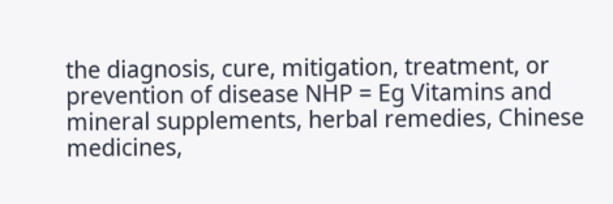the diagnosis, cure, mitigation, treatment, or prevention of disease NHP = Eg Vitamins and mineral supplements, herbal remedies, Chinese medicines,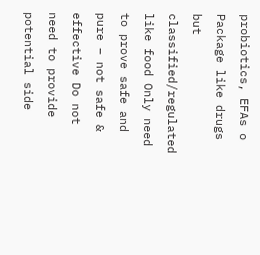probiotics, EFAs o Package like drugs but classified/regulated like food Only need to prove safe and pure – not safe & effective Do not need to provide potential side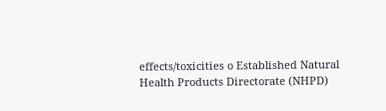effects/toxicities o Established Natural Health Products Directorate (NHPD)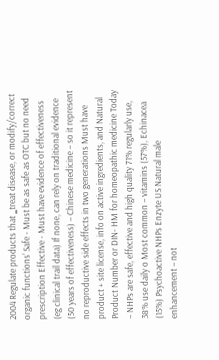2004 Regulate products that ‗treat disease, or modify/correct organic functions‘ Safe - Must be as safe as OTC but no need prescription Effective - Must have evidence of effectiveness (eg clinical trail data) If none, can rely on traditional evidence (50 years of effectiveness) – Chinese medicine – so it represent no reproductive side effects in two generations Must have product + site license, info on active ingredients, and Natural Product Number or DIN- HM for homeopathic medicine Today – NHPs are safe, effective and high quality 71% regularly use, 38% use daily o Most common – vitamins (57%), Echinacea (15%) Psychoactive NHPs Enzyte US Natural male enhancement – not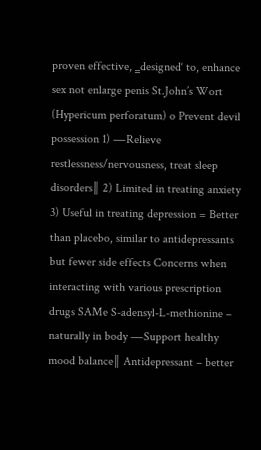proven effective, ‗designed‘ to, enhance sex not enlarge penis St.John’s Wort (Hypericum perforatum) o Prevent devil possession 1) ―Relieve restlessness/nervousness, treat sleep disorders‖ 2) Limited in treating anxiety 3) Useful in treating depression = Better than placebo, similar to antidepressants but fewer side effects Concerns when interacting with various prescription drugs SAMe S-adensyl-L-methionine – naturally in body ―Support healthy mood balance‖ Antidepressant – better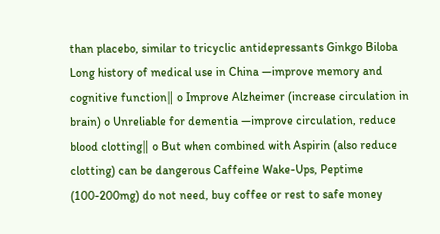than placebo, similar to tricyclic antidepressants Ginkgo Biloba Long history of medical use in China ―improve memory and cognitive function‖ o Improve Alzheimer (increase circulation in brain) o Unreliable for dementia ―improve circulation, reduce blood clotting‖ o But when combined with Aspirin (also reduce clotting) can be dangerous Caffeine Wake-Ups, Peptime (100-200mg) do not need, buy coffee or rest to safe money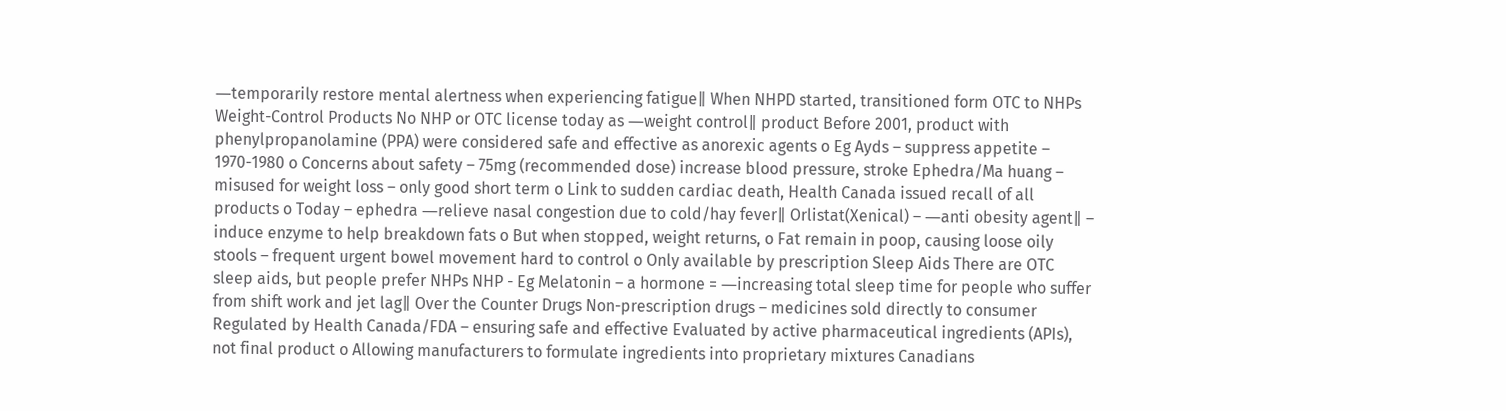―temporarily restore mental alertness when experiencing fatigue‖ When NHPD started, transitioned form OTC to NHPs Weight-Control Products No NHP or OTC license today as ―weight control‖ product Before 2001, product with phenylpropanolamine (PPA) were considered safe and effective as anorexic agents o Eg Ayds – suppress appetite – 1970-1980 o Concerns about safety – 75mg (recommended dose) increase blood pressure, stroke Ephedra/Ma huang – misused for weight loss – only good short term o Link to sudden cardiac death, Health Canada issued recall of all products o Today – ephedra ―relieve nasal congestion due to cold/hay fever‖ Orlistat(Xenical) – ―anti obesity agent‖ – induce enzyme to help breakdown fats o But when stopped, weight returns, o Fat remain in poop, causing loose oily stools – frequent urgent bowel movement hard to control o Only available by prescription Sleep Aids There are OTC sleep aids, but people prefer NHPs NHP - Eg Melatonin – a hormone = ―increasing total sleep time for people who suffer from shift work and jet lag‖ Over the Counter Drugs Non-prescription drugs – medicines sold directly to consumer Regulated by Health Canada/FDA – ensuring safe and effective Evaluated by active pharmaceutical ingredients (APIs), not final product o Allowing manufacturers to formulate ingredients into proprietary mixtures Canadians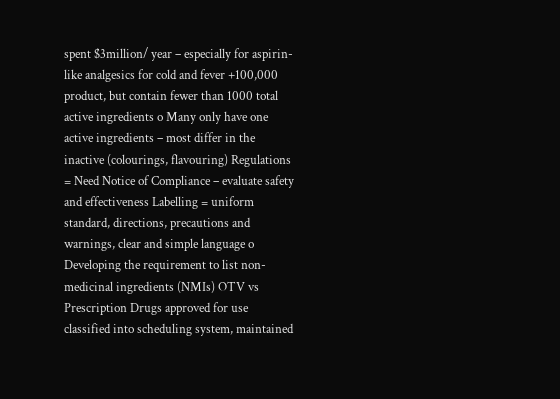spent $3million/ year – especially for aspirin-like analgesics for cold and fever +100,000 product, but contain fewer than 1000 total active ingredients o Many only have one active ingredients – most differ in the inactive (colourings, flavouring) Regulations = Need Notice of Compliance – evaluate safety and effectiveness Labelling = uniform standard, directions, precautions and warnings, clear and simple language o Developing the requirement to list non-medicinal ingredients (NMIs) OTV vs Prescription Drugs approved for use classified into scheduling system, maintained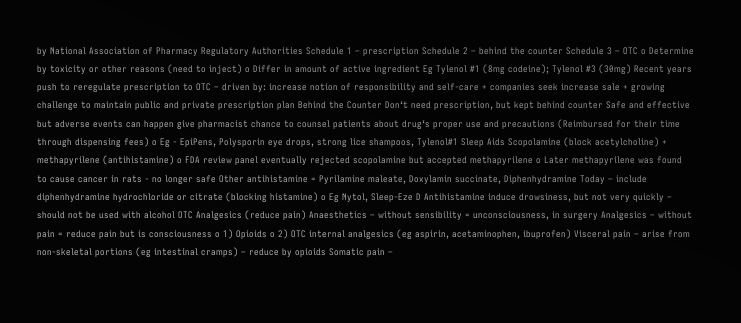by National Association of Pharmacy Regulatory Authorities Schedule 1 – prescription Schedule 2 – behind the counter Schedule 3 – OTC o Determine by toxicity or other reasons (need to inject) o Differ in amount of active ingredient Eg Tylenol #1 (8mg codeine); Tylenol #3 (30mg) Recent years push to reregulate prescription to OTC – driven by: increase notion of responsibility and self-care + companies seek increase sale + growing challenge to maintain public and private prescription plan Behind the Counter Don‘t need prescription, but kept behind counter Safe and effective but adverse events can happen give pharmacist chance to counsel patients about drug‘s proper use and precautions (Reimbursed for their time through dispensing fees) o Eg - EpiPens, Polysporin eye drops, strong lice shampoos, Tylenol#1 Sleep Aids Scopolamine (block acetylcholine) + methapyrilene (antihistamine) o FDA review panel eventually rejected scopolamine but accepted methapyrilene o Later methapyrilene was found to cause cancer in rats - no longer safe Other antihistamine = Pyrilamine maleate, Doxylamin succinate, Diphenhydramine Today – include diphenhydramine hydrochloride or citrate (blocking histamine) o Eg Nytol, Sleep-Eze D Antihistamine induce drowsiness, but not very quickly – should not be used with alcohol OTC Analgesics (reduce pain) Anaesthetics – without sensibility = unconsciousness, in surgery Analgesics – without pain = reduce pain but is consciousness o 1) Opioids o 2) OTC internal analgesics (eg aspirin, acetaminophen, ibuprofen) Visceral pain – arise from non-skeletal portions (eg intestinal cramps) – reduce by opioids Somatic pain –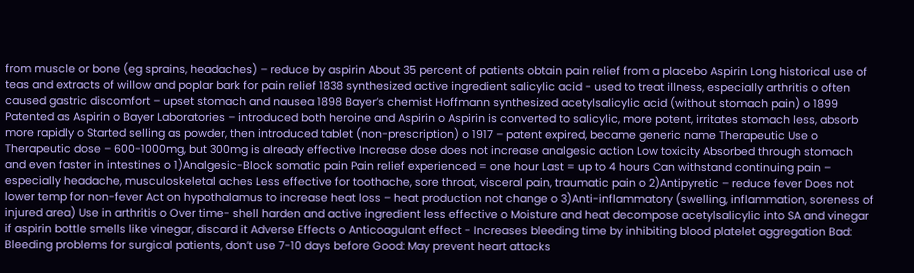from muscle or bone (eg sprains, headaches) – reduce by aspirin About 35 percent of patients obtain pain relief from a placebo Aspirin Long historical use of teas and extracts of willow and poplar bark for pain relief 1838 synthesized active ingredient salicylic acid - used to treat illness, especially arthritis o often caused gastric discomfort – upset stomach and nausea 1898 Bayer’s chemist Hoffmann synthesized acetylsalicylic acid (without stomach pain) o 1899 Patented as Aspirin o Bayer Laboratories – introduced both heroine and Aspirin o Aspirin is converted to salicylic, more potent, irritates stomach less, absorb more rapidly o Started selling as powder, then introduced tablet (non-prescription) o 1917 – patent expired, became generic name Therapeutic Use o Therapeutic dose – 600-1000mg, but 300mg is already effective Increase dose does not increase analgesic action Low toxicity Absorbed through stomach and even faster in intestines o 1)Analgesic-Block somatic pain Pain relief experienced = one hour Last = up to 4 hours Can withstand continuing pain – especially headache, musculoskeletal aches Less effective for toothache, sore throat, visceral pain, traumatic pain o 2)Antipyretic – reduce fever Does not lower temp for non-fever Act on hypothalamus to increase heat loss – heat production not change o 3)Anti-inflammatory (swelling, inflammation, soreness of injured area) Use in arthritis o Over time- shell harden and active ingredient less effective o Moisture and heat decompose acetylsalicylic into SA and vinegar if aspirin bottle smells like vinegar, discard it Adverse Effects o Anticoagulant effect - Increases bleeding time by inhibiting blood platelet aggregation Bad: Bleeding problems for surgical patients, don’t use 7-10 days before Good: May prevent heart attacks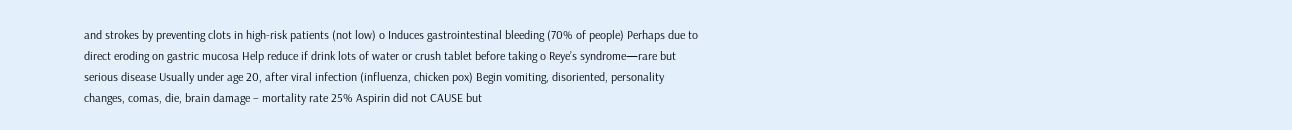and strokes by preventing clots in high-risk patients (not low) o Induces gastrointestinal bleeding (70% of people) Perhaps due to direct eroding on gastric mucosa Help reduce if drink lots of water or crush tablet before taking o Reye’s syndrome—rare but serious disease Usually under age 20, after viral infection (influenza, chicken pox) Begin vomiting, disoriented, personality changes, comas, die, brain damage – mortality rate 25% Aspirin did not CAUSE but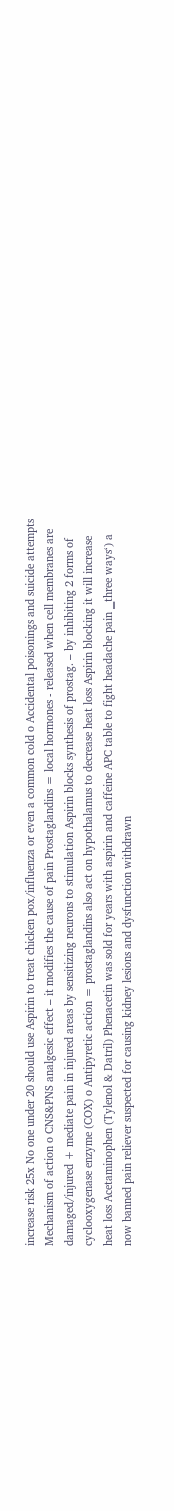increase risk 25x No one under 20 should use Aspirin to treat chicken pox/influenza or even a common cold o Accidental poisonings and suicide attempts Mechanism of action o CNS&PNS analgesic effect – it modifies the cause of pain Prostaglandins = local hormones - released when cell membranes are damaged/injured + mediate pain in injured areas by sensitizing neurons to stimulation Aspirin blocks synthesis of prostag. – by inhibiting 2 forms of cyclooxygenase enzyme (COX) o Antipyretic action = prostaglandins also act on hypothalamus to decrease heat loss Aspirin blocking it will increase heat loss Acetaminophen (Tylenol & Datril) Phenacetin was sold for years with aspirin and caffeine APC table to fight headache pain ‗three ways‘) a now banned pain reliever suspected for causing kidney lesions and dysfunction withdrawn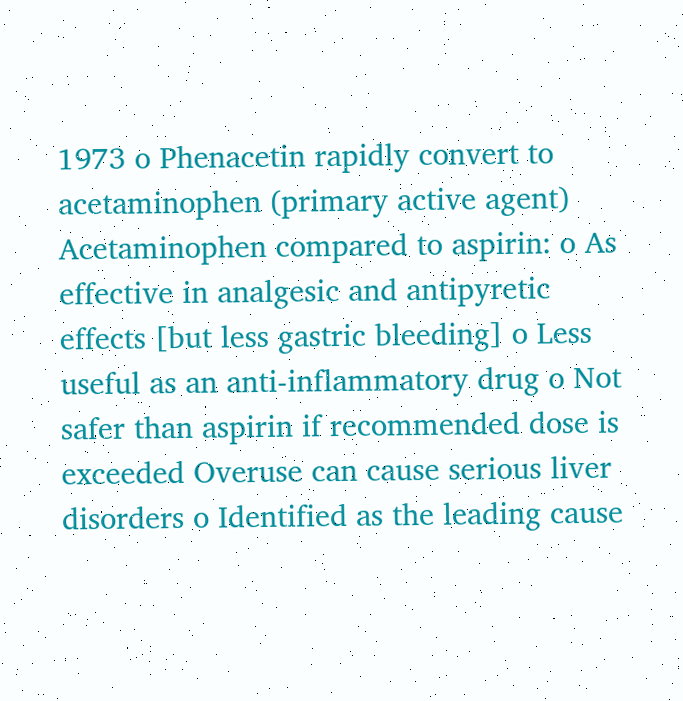1973 o Phenacetin rapidly convert to acetaminophen (primary active agent) Acetaminophen compared to aspirin: o As effective in analgesic and antipyretic effects [but less gastric bleeding] o Less useful as an anti-inflammatory drug o Not safer than aspirin if recommended dose is exceeded Overuse can cause serious liver disorders o Identified as the leading cause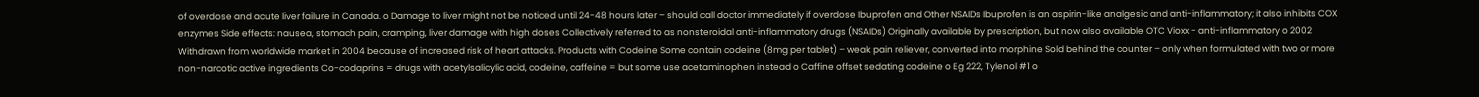of overdose and acute liver failure in Canada. o Damage to liver might not be noticed until 24-48 hours later – should call doctor immediately if overdose Ibuprofen and Other NSAIDs Ibuprofen is an aspirin-like analgesic and anti-inflammatory; it also inhibits COX enzymes Side effects: nausea, stomach pain, cramping, liver damage with high doses Collectively referred to as nonsteroidal anti-inflammatory drugs (NSAIDs) Originally available by prescription, but now also available OTC Vioxx - anti-inflammatory o 2002 Withdrawn from worldwide market in 2004 because of increased risk of heart attacks. Products with Codeine Some contain codeine (8mg per tablet) – weak pain reliever, converted into morphine Sold behind the counter – only when formulated with two or more non-narcotic active ingredients Co-codaprins = drugs with acetylsalicylic acid, codeine, caffeine = but some use acetaminophen instead o Caffine offset sedating codeine o Eg 222, Tylenol #1 o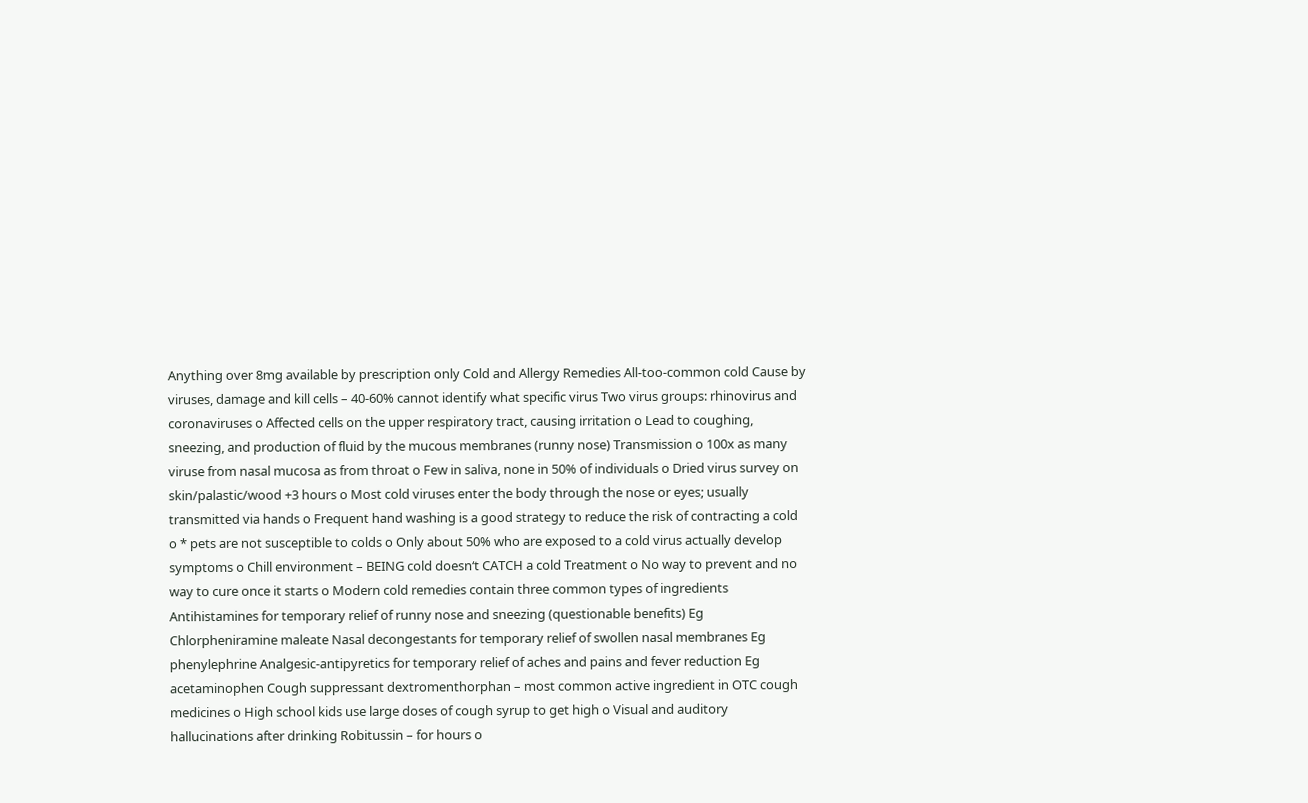Anything over 8mg available by prescription only Cold and Allergy Remedies All-too-common cold Cause by viruses, damage and kill cells – 40-60% cannot identify what specific virus Two virus groups: rhinovirus and coronaviruses o Affected cells on the upper respiratory tract, causing irritation o Lead to coughing, sneezing, and production of fluid by the mucous membranes (runny nose) Transmission o 100x as many viruse from nasal mucosa as from throat o Few in saliva, none in 50% of individuals o Dried virus survey on skin/palastic/wood +3 hours o Most cold viruses enter the body through the nose or eyes; usually transmitted via hands o Frequent hand washing is a good strategy to reduce the risk of contracting a cold o * pets are not susceptible to colds o Only about 50% who are exposed to a cold virus actually develop symptoms o Chill environment – BEING cold doesn‘t CATCH a cold Treatment o No way to prevent and no way to cure once it starts o Modern cold remedies contain three common types of ingredients Antihistamines for temporary relief of runny nose and sneezing (questionable benefits) Eg Chlorpheniramine maleate Nasal decongestants for temporary relief of swollen nasal membranes Eg phenylephrine Analgesic-antipyretics for temporary relief of aches and pains and fever reduction Eg acetaminophen Cough suppressant dextromenthorphan – most common active ingredient in OTC cough medicines o High school kids use large doses of cough syrup to get high o Visual and auditory hallucinations after drinking Robitussin – for hours o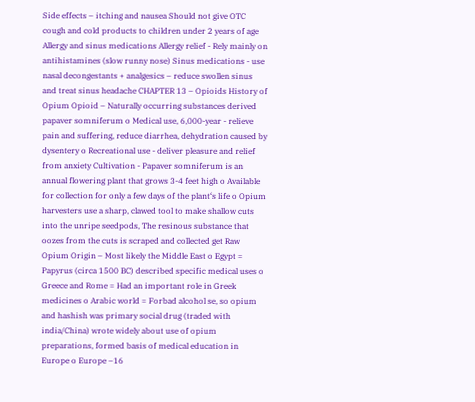Side effects – itching and nausea Should not give OTC cough and cold products to children under 2 years of age Allergy and sinus medications Allergy relief - Rely mainly on antihistamines (slow runny nose) Sinus medications - use nasal decongestants + analgesics – reduce swollen sinus and treat sinus headache CHAPTER 13 – Opioids History of Opium Opioid – Naturally occurring substances derived papaver somniferum o Medical use, 6,000-year - relieve pain and suffering, reduce diarrhea, dehydration caused by dysentery o Recreational use - deliver pleasure and relief from anxiety Cultivation - Papaver somniferum is an annual flowering plant that grows 3-4 feet high o Available for collection for only a few days of the plant‘s life o Opium harvesters use a sharp, clawed tool to make shallow cuts into the unripe seedpods, The resinous substance that oozes from the cuts is scraped and collected get Raw Opium Origin – Most likely the Middle East o Egypt = Papyrus (circa 1500 BC) described specific medical uses o Greece and Rome = Had an important role in Greek medicines o Arabic world = Forbad alcohol se, so opium and hashish was primary social drug (traded with india/China) wrote widely about use of opium preparations, formed basis of medical education in Europe o Europe –16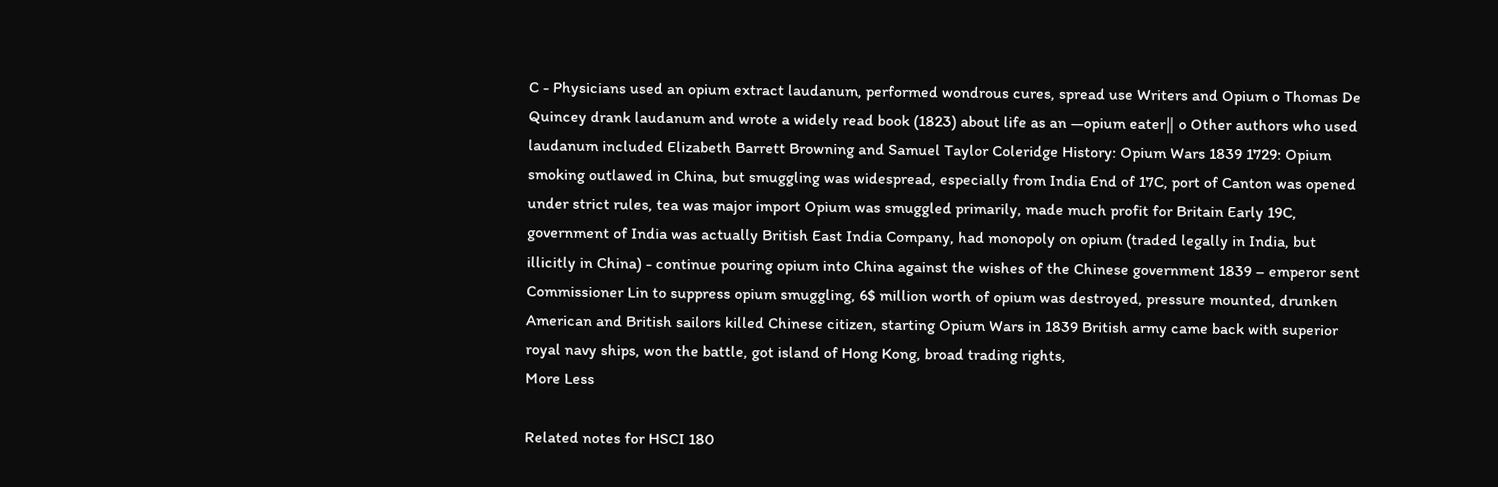C - Physicians used an opium extract laudanum, performed wondrous cures, spread use Writers and Opium o Thomas De Quincey drank laudanum and wrote a widely read book (1823) about life as an ―opium eater‖ o Other authors who used laudanum included Elizabeth Barrett Browning and Samuel Taylor Coleridge History: Opium Wars 1839 1729: Opium smoking outlawed in China, but smuggling was widespread, especially from India End of 17C, port of Canton was opened under strict rules, tea was major import Opium was smuggled primarily, made much profit for Britain Early 19C, government of India was actually British East India Company, had monopoly on opium (traded legally in India, but illicitly in China) - continue pouring opium into China against the wishes of the Chinese government 1839 – emperor sent Commissioner Lin to suppress opium smuggling, 6$ million worth of opium was destroyed, pressure mounted, drunken American and British sailors killed Chinese citizen, starting Opium Wars in 1839 British army came back with superior royal navy ships, won the battle, got island of Hong Kong, broad trading rights,
More Less

Related notes for HSCI 180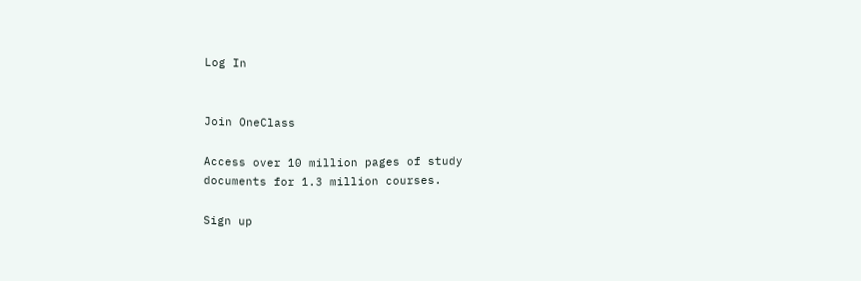Log In


Join OneClass

Access over 10 million pages of study
documents for 1.3 million courses.

Sign up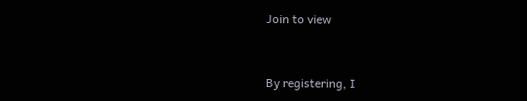Join to view


By registering, I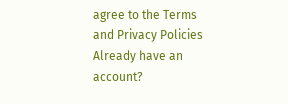agree to the Terms and Privacy Policies
Already have an account?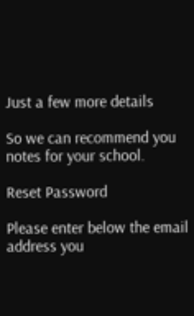Just a few more details

So we can recommend you notes for your school.

Reset Password

Please enter below the email address you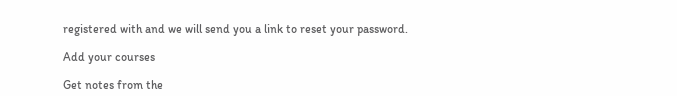registered with and we will send you a link to reset your password.

Add your courses

Get notes from the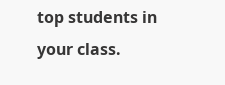top students in your class.